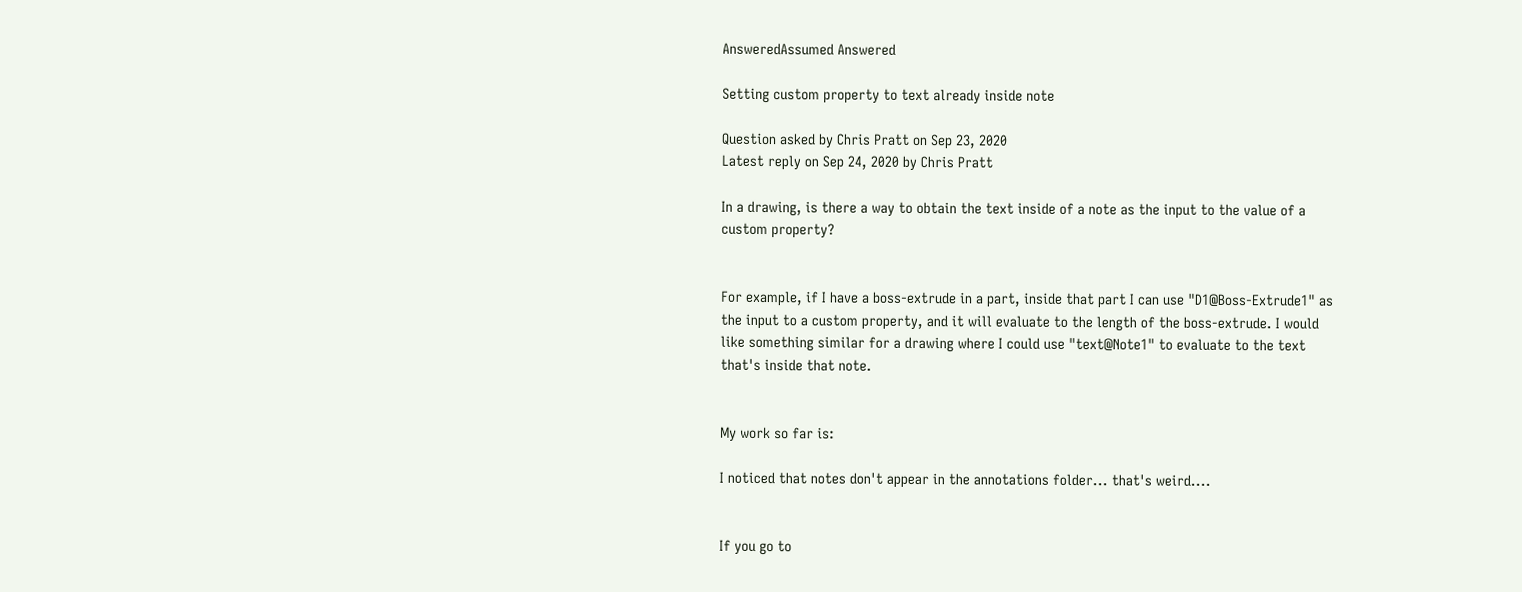AnsweredAssumed Answered

Setting custom property to text already inside note

Question asked by Chris Pratt on Sep 23, 2020
Latest reply on Sep 24, 2020 by Chris Pratt

In a drawing, is there a way to obtain the text inside of a note as the input to the value of a custom property?


For example, if I have a boss-extrude in a part, inside that part I can use "D1@Boss-Extrude1" as the input to a custom property, and it will evaluate to the length of the boss-extrude. I would like something similar for a drawing where I could use "text@Note1" to evaluate to the text that's inside that note.


My work so far is:

I noticed that notes don't appear in the annotations folder... that's weird....


If you go to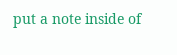put a note inside of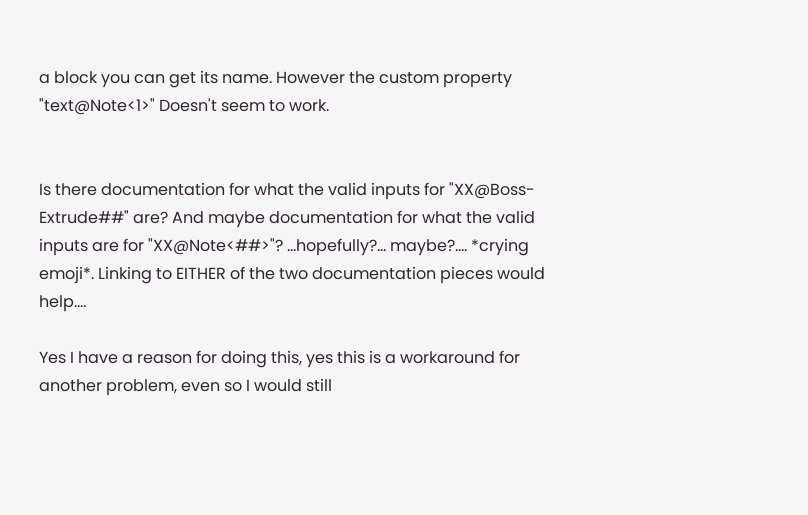a block you can get its name. However the custom property "text@Note<1>" Doesn't seem to work.


Is there documentation for what the valid inputs for "XX@Boss-Extrude##" are? And maybe documentation for what the valid inputs are for "XX@Note<##>"? ...hopefully?... maybe?.... *crying emoji*. Linking to EITHER of the two documentation pieces would help....

Yes I have a reason for doing this, yes this is a workaround for another problem, even so I would still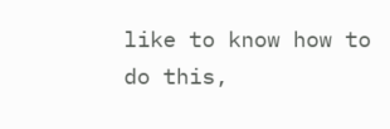like to know how to do this,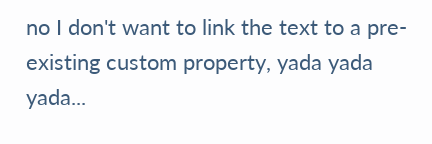no I don't want to link the text to a pre-existing custom property, yada yada yada...